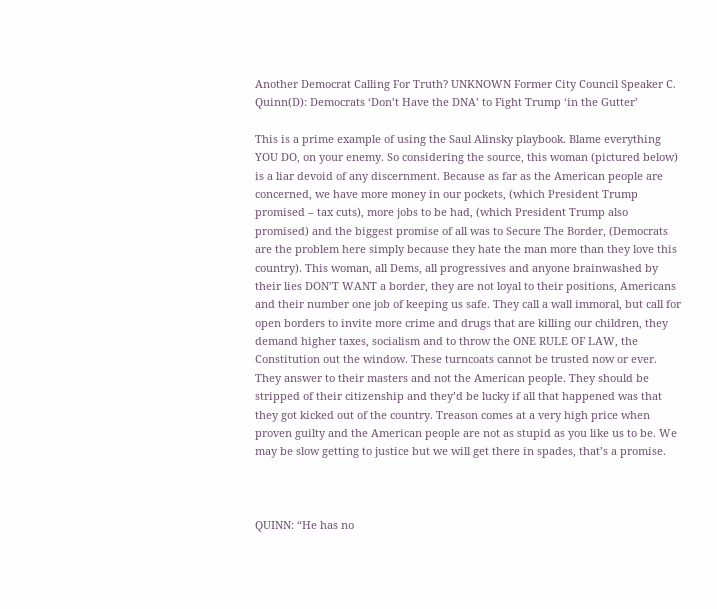Another Democrat Calling For Truth? UNKNOWN Former City Council Speaker C. Quinn(D): Democrats ‘Don’t Have the DNA’ to Fight Trump ‘in the Gutter’

This is a prime example of using the Saul Alinsky playbook. Blame everything YOU DO, on your enemy. So considering the source, this woman (pictured below) is a liar devoid of any discernment. Because as far as the American people are concerned, we have more money in our pockets, (which President Trump promised – tax cuts), more jobs to be had, (which President Trump also promised) and the biggest promise of all was to Secure The Border, (Democrats are the problem here simply because they hate the man more than they love this country). This woman, all Dems, all progressives and anyone brainwashed by their lies DON’T WANT a border, they are not loyal to their positions, Americans and their number one job of keeping us safe. They call a wall immoral, but call for open borders to invite more crime and drugs that are killing our children, they demand higher taxes, socialism and to throw the ONE RULE OF LAW, the Constitution out the window. These turncoats cannot be trusted now or ever. They answer to their masters and not the American people. They should be stripped of their citizenship and they’d be lucky if all that happened was that they got kicked out of the country. Treason comes at a very high price when proven guilty and the American people are not as stupid as you like us to be. We may be slow getting to justice but we will get there in spades, that’s a promise.



QUINN: “He has no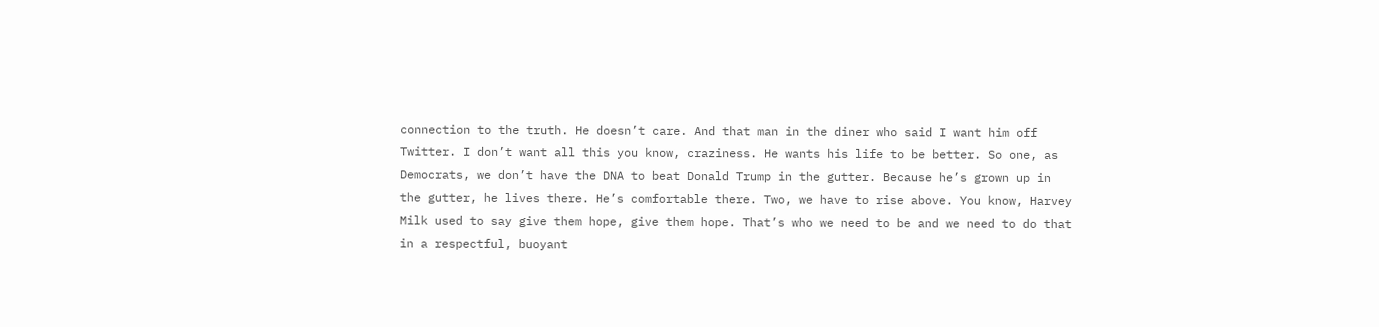connection to the truth. He doesn’t care. And that man in the diner who said I want him off Twitter. I don’t want all this you know, craziness. He wants his life to be better. So one, as Democrats, we don’t have the DNA to beat Donald Trump in the gutter. Because he’s grown up in the gutter, he lives there. He’s comfortable there. Two, we have to rise above. You know, Harvey Milk used to say give them hope, give them hope. That’s who we need to be and we need to do that in a respectful, buoyant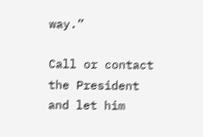way.”

Call or contact the President and let him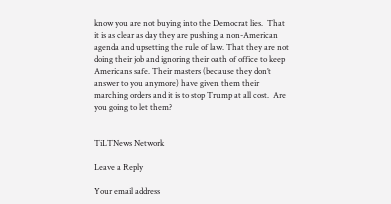know you are not buying into the Democrat lies.  That it is as clear as day they are pushing a non-American agenda and upsetting the rule of law. That they are not doing their job and ignoring their oath of office to keep Americans safe. Their masters (because they don’t answer to you anymore) have given them their marching orders and it is to stop Trump at all cost.  Are you going to let them?


TiLTNews Network

Leave a Reply

Your email address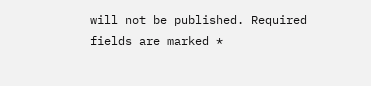will not be published. Required fields are marked *